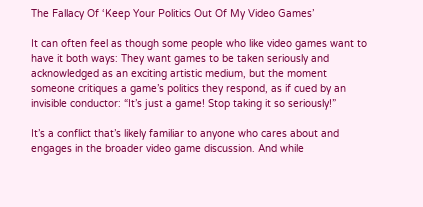The Fallacy Of ‘Keep Your Politics Out Of My Video Games’

It can often feel as though some people who like video games want to have it both ways: They want games to be taken seriously and acknowledged as an exciting artistic medium, but the moment someone critiques a game’s politics they respond, as if cued by an invisible conductor: “It’s just a game! Stop taking it so seriously!”

It’s a conflict that’s likely familiar to anyone who cares about and engages in the broader video game discussion. And while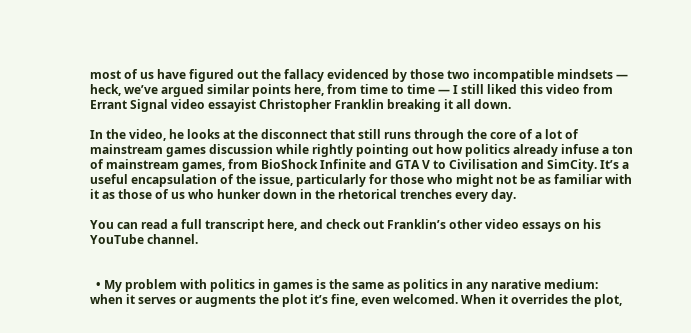most of us have figured out the fallacy evidenced by those two incompatible mindsets — heck, we’ve argued similar points here, from time to time — I still liked this video from Errant Signal video essayist Christopher Franklin breaking it all down.

In the video, he looks at the disconnect that still runs through the core of a lot of mainstream games discussion while rightly pointing out how politics already infuse a ton of mainstream games, from BioShock Infinite and GTA V to Civilisation and SimCity. It’s a useful encapsulation of the issue, particularly for those who might not be as familiar with it as those of us who hunker down in the rhetorical trenches every day.

You can read a full transcript here, and check out Franklin’s other video essays on his YouTube channel.


  • My problem with politics in games is the same as politics in any narative medium: when it serves or augments the plot it’s fine, even welcomed. When it overrides the plot,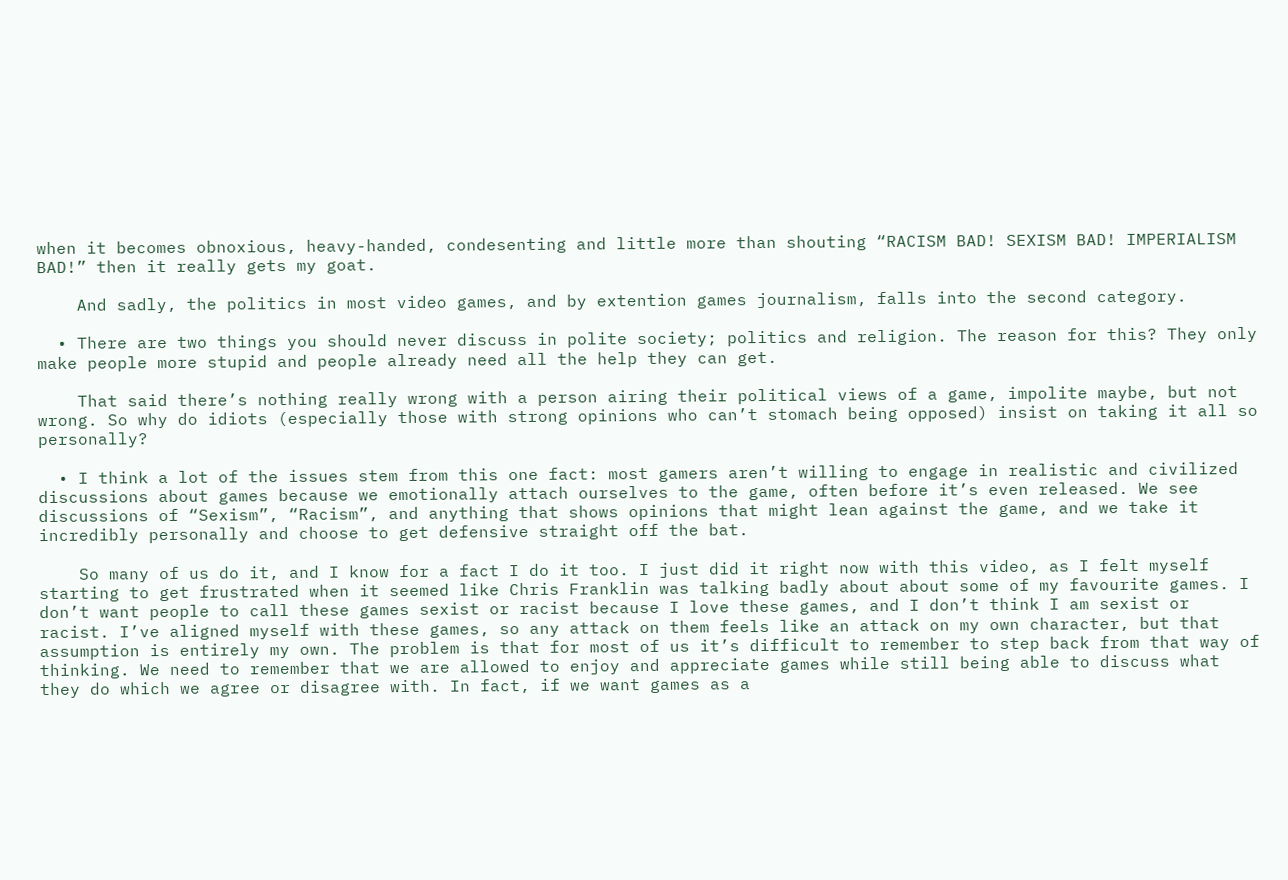when it becomes obnoxious, heavy-handed, condesenting and little more than shouting “RACISM BAD! SEXISM BAD! IMPERIALISM BAD!” then it really gets my goat.

    And sadly, the politics in most video games, and by extention games journalism, falls into the second category.

  • There are two things you should never discuss in polite society; politics and religion. The reason for this? They only make people more stupid and people already need all the help they can get.

    That said there’s nothing really wrong with a person airing their political views of a game, impolite maybe, but not wrong. So why do idiots (especially those with strong opinions who can’t stomach being opposed) insist on taking it all so personally?

  • I think a lot of the issues stem from this one fact: most gamers aren’t willing to engage in realistic and civilized discussions about games because we emotionally attach ourselves to the game, often before it’s even released. We see discussions of “Sexism”, “Racism”, and anything that shows opinions that might lean against the game, and we take it incredibly personally and choose to get defensive straight off the bat.

    So many of us do it, and I know for a fact I do it too. I just did it right now with this video, as I felt myself starting to get frustrated when it seemed like Chris Franklin was talking badly about about some of my favourite games. I don’t want people to call these games sexist or racist because I love these games, and I don’t think I am sexist or racist. I’ve aligned myself with these games, so any attack on them feels like an attack on my own character, but that assumption is entirely my own. The problem is that for most of us it’s difficult to remember to step back from that way of thinking. We need to remember that we are allowed to enjoy and appreciate games while still being able to discuss what they do which we agree or disagree with. In fact, if we want games as a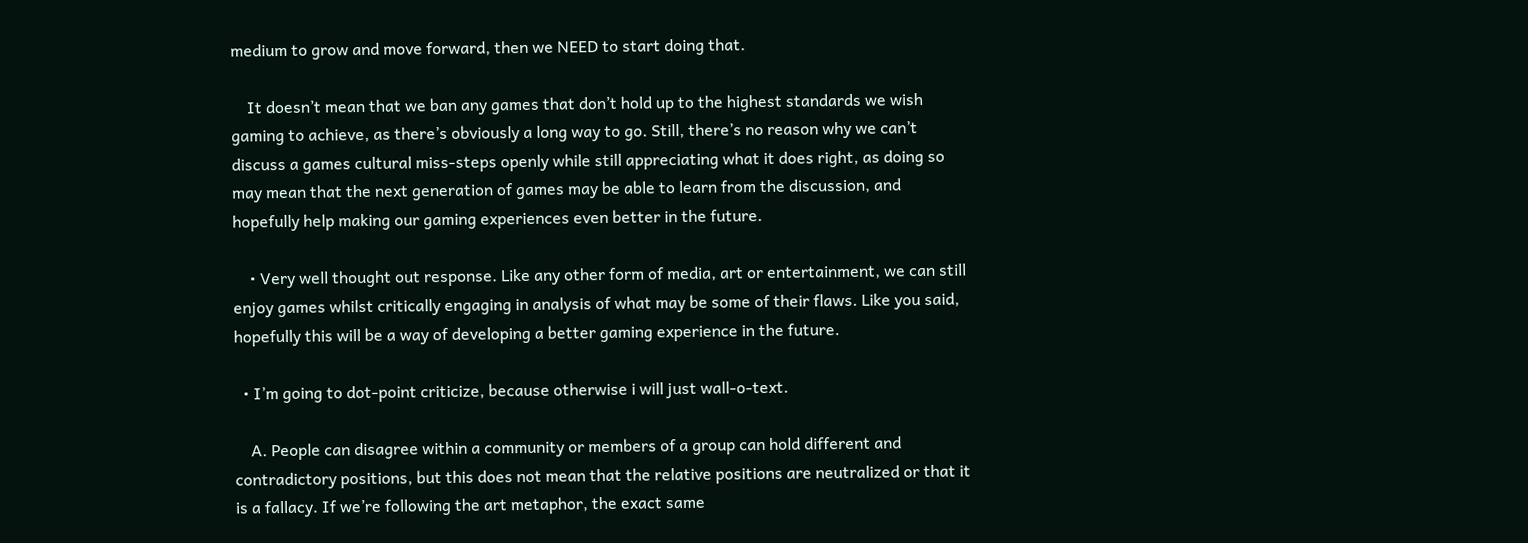medium to grow and move forward, then we NEED to start doing that.

    It doesn’t mean that we ban any games that don’t hold up to the highest standards we wish gaming to achieve, as there’s obviously a long way to go. Still, there’s no reason why we can’t discuss a games cultural miss-steps openly while still appreciating what it does right, as doing so may mean that the next generation of games may be able to learn from the discussion, and hopefully help making our gaming experiences even better in the future.

    • Very well thought out response. Like any other form of media, art or entertainment, we can still enjoy games whilst critically engaging in analysis of what may be some of their flaws. Like you said, hopefully this will be a way of developing a better gaming experience in the future.

  • I’m going to dot-point criticize, because otherwise i will just wall-o-text.

    A. People can disagree within a community or members of a group can hold different and contradictory positions, but this does not mean that the relative positions are neutralized or that it is a fallacy. If we’re following the art metaphor, the exact same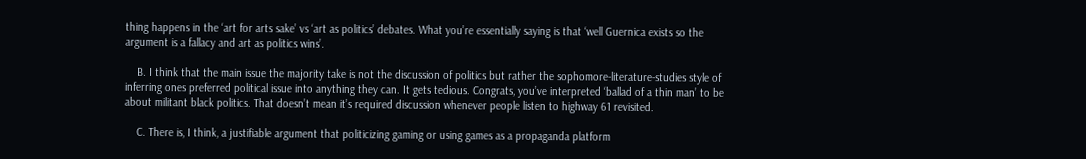thing happens in the ‘art for arts sake’ vs ‘art as politics’ debates. What you’re essentially saying is that ‘well Guernica exists so the argument is a fallacy and art as politics wins’.

    B. I think that the main issue the majority take is not the discussion of politics but rather the sophomore-literature-studies style of inferring ones preferred political issue into anything they can. It gets tedious. Congrats, you’ve interpreted ‘ballad of a thin man’ to be about militant black politics. That doesn’t mean it’s required discussion whenever people listen to highway 61 revisited.

    C. There is, I think, a justifiable argument that politicizing gaming or using games as a propaganda platform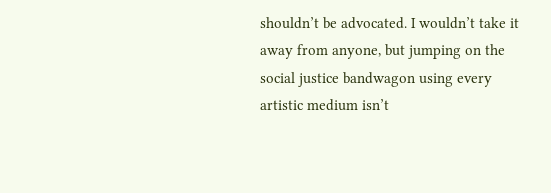shouldn’t be advocated. I wouldn’t take it away from anyone, but jumping on the social justice bandwagon using every artistic medium isn’t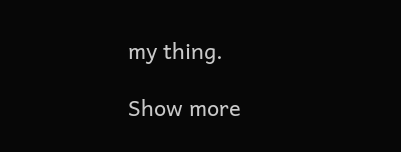my thing.

Show more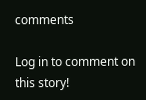comments

Log in to comment on this story!